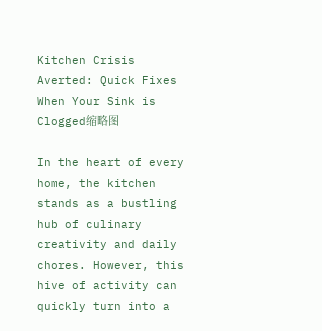Kitchen Crisis Averted: Quick Fixes When Your Sink is Clogged缩略图

In the heart of every home, the kitchen stands as a bustling hub of culinary creativity and daily chores. However, this hive of activity can quickly turn into a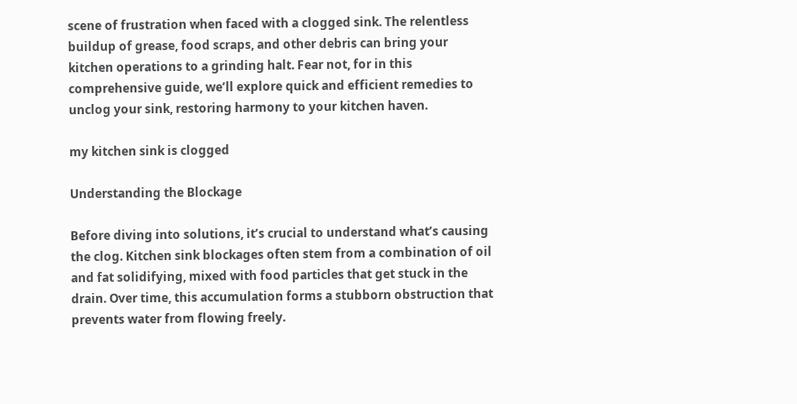scene of frustration when faced with a clogged sink. The relentless buildup of grease, food scraps, and other debris can bring your kitchen operations to a grinding halt. Fear not, for in this comprehensive guide, we’ll explore quick and efficient remedies to unclog your sink, restoring harmony to your kitchen haven.

my kitchen sink is clogged

Understanding the Blockage

Before diving into solutions, it’s crucial to understand what’s causing the clog. Kitchen sink blockages often stem from a combination of oil and fat solidifying, mixed with food particles that get stuck in the drain. Over time, this accumulation forms a stubborn obstruction that prevents water from flowing freely.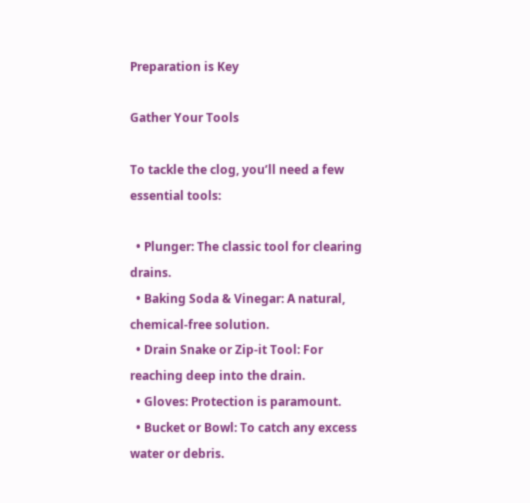Preparation is Key

Gather Your Tools

To tackle the clog, you’ll need a few essential tools:

  • Plunger: The classic tool for clearing drains.
  • Baking Soda & Vinegar: A natural, chemical-free solution.
  • Drain Snake or Zip-it Tool: For reaching deep into the drain.
  • Gloves: Protection is paramount.
  • Bucket or Bowl: To catch any excess water or debris.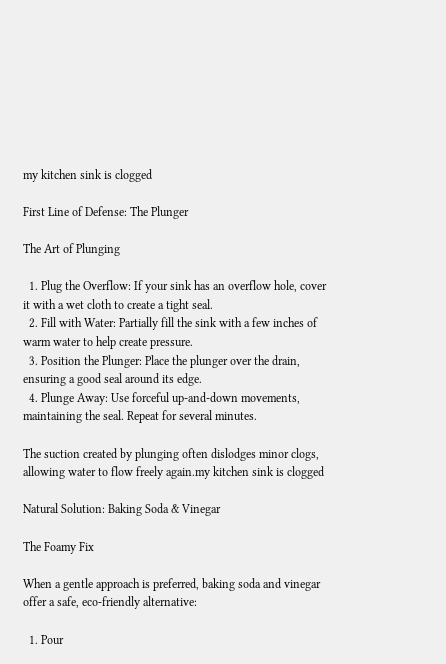my kitchen sink is clogged

First Line of Defense: The Plunger

The Art of Plunging

  1. Plug the Overflow: If your sink has an overflow hole, cover it with a wet cloth to create a tight seal.
  2. Fill with Water: Partially fill the sink with a few inches of warm water to help create pressure.
  3. Position the Plunger: Place the plunger over the drain, ensuring a good seal around its edge.
  4. Plunge Away: Use forceful up-and-down movements, maintaining the seal. Repeat for several minutes.

The suction created by plunging often dislodges minor clogs, allowing water to flow freely again.my kitchen sink is clogged

Natural Solution: Baking Soda & Vinegar

The Foamy Fix

When a gentle approach is preferred, baking soda and vinegar offer a safe, eco-friendly alternative:

  1. Pour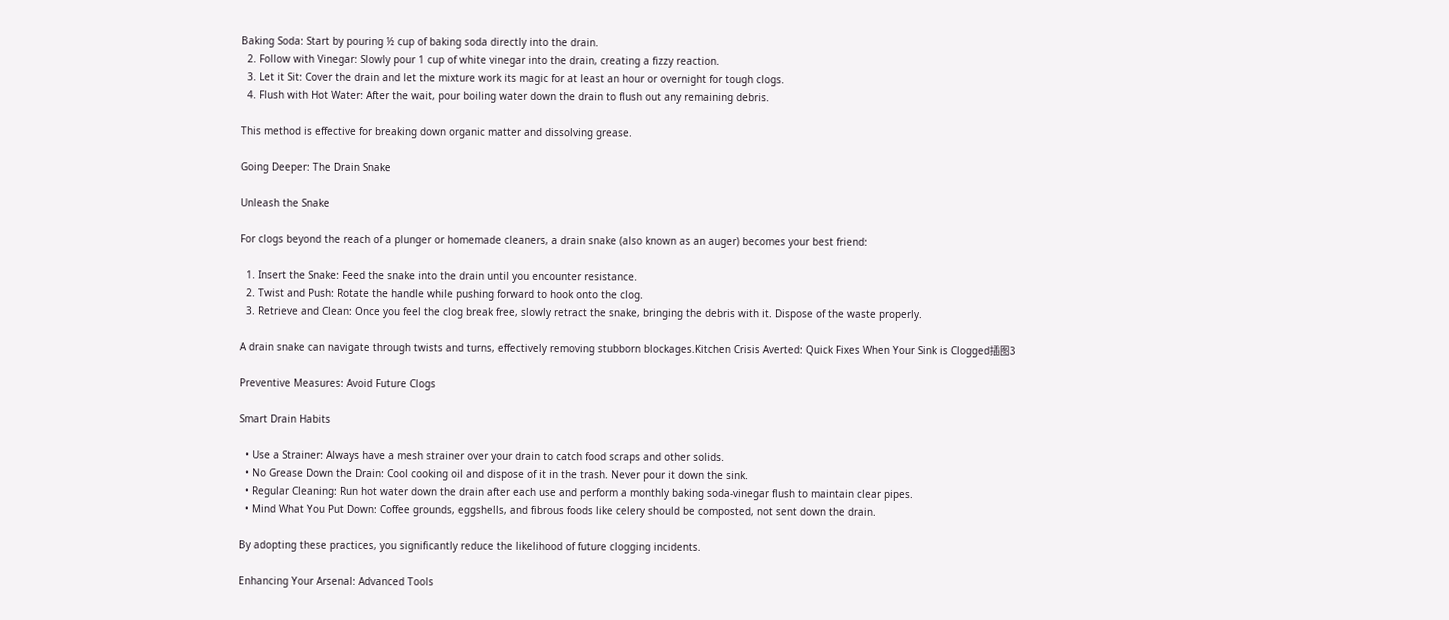Baking Soda: Start by pouring ½ cup of baking soda directly into the drain.
  2. Follow with Vinegar: Slowly pour 1 cup of white vinegar into the drain, creating a fizzy reaction.
  3. Let it Sit: Cover the drain and let the mixture work its magic for at least an hour or overnight for tough clogs.
  4. Flush with Hot Water: After the wait, pour boiling water down the drain to flush out any remaining debris.

This method is effective for breaking down organic matter and dissolving grease.

Going Deeper: The Drain Snake

Unleash the Snake

For clogs beyond the reach of a plunger or homemade cleaners, a drain snake (also known as an auger) becomes your best friend:

  1. Insert the Snake: Feed the snake into the drain until you encounter resistance.
  2. Twist and Push: Rotate the handle while pushing forward to hook onto the clog.
  3. Retrieve and Clean: Once you feel the clog break free, slowly retract the snake, bringing the debris with it. Dispose of the waste properly.

A drain snake can navigate through twists and turns, effectively removing stubborn blockages.Kitchen Crisis Averted: Quick Fixes When Your Sink is Clogged插图3

Preventive Measures: Avoid Future Clogs

Smart Drain Habits

  • Use a Strainer: Always have a mesh strainer over your drain to catch food scraps and other solids.
  • No Grease Down the Drain: Cool cooking oil and dispose of it in the trash. Never pour it down the sink.
  • Regular Cleaning: Run hot water down the drain after each use and perform a monthly baking soda-vinegar flush to maintain clear pipes.
  • Mind What You Put Down: Coffee grounds, eggshells, and fibrous foods like celery should be composted, not sent down the drain.

By adopting these practices, you significantly reduce the likelihood of future clogging incidents.

Enhancing Your Arsenal: Advanced Tools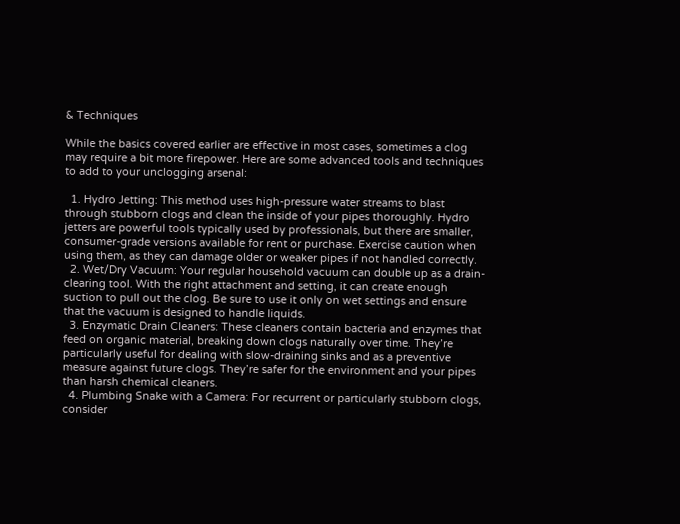& Techniques

While the basics covered earlier are effective in most cases, sometimes a clog may require a bit more firepower. Here are some advanced tools and techniques to add to your unclogging arsenal:

  1. Hydro Jetting: This method uses high-pressure water streams to blast through stubborn clogs and clean the inside of your pipes thoroughly. Hydro jetters are powerful tools typically used by professionals, but there are smaller, consumer-grade versions available for rent or purchase. Exercise caution when using them, as they can damage older or weaker pipes if not handled correctly.
  2. Wet/Dry Vacuum: Your regular household vacuum can double up as a drain-clearing tool. With the right attachment and setting, it can create enough suction to pull out the clog. Be sure to use it only on wet settings and ensure that the vacuum is designed to handle liquids.
  3. Enzymatic Drain Cleaners: These cleaners contain bacteria and enzymes that feed on organic material, breaking down clogs naturally over time. They’re particularly useful for dealing with slow-draining sinks and as a preventive measure against future clogs. They’re safer for the environment and your pipes than harsh chemical cleaners.
  4. Plumbing Snake with a Camera: For recurrent or particularly stubborn clogs, consider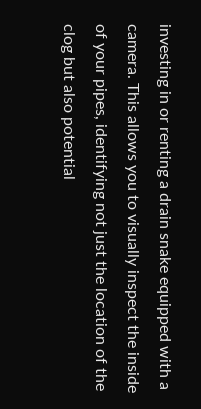investing in or renting a drain snake equipped with a camera. This allows you to visually inspect the inside of your pipes, identifying not just the location of the clog but also potential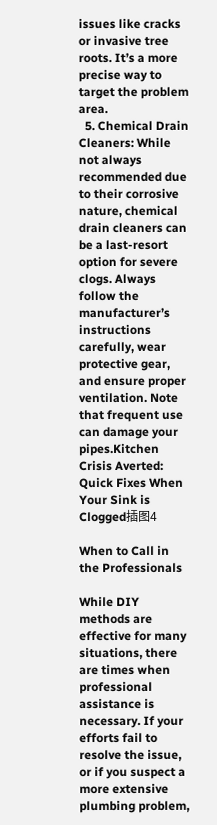issues like cracks or invasive tree roots. It’s a more precise way to target the problem area.
  5. Chemical Drain Cleaners: While not always recommended due to their corrosive nature, chemical drain cleaners can be a last-resort option for severe clogs. Always follow the manufacturer’s instructions carefully, wear protective gear, and ensure proper ventilation. Note that frequent use can damage your pipes.Kitchen Crisis Averted: Quick Fixes When Your Sink is Clogged插图4

When to Call in the Professionals

While DIY methods are effective for many situations, there are times when professional assistance is necessary. If your efforts fail to resolve the issue, or if you suspect a more extensive plumbing problem,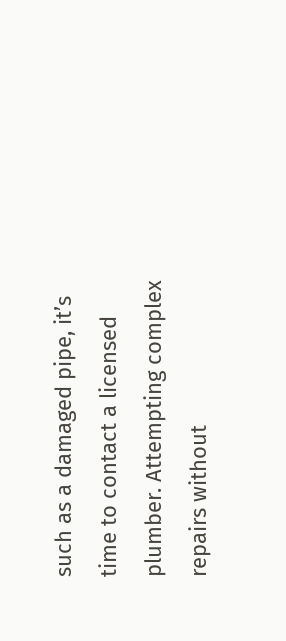such as a damaged pipe, it’s time to contact a licensed plumber. Attempting complex repairs without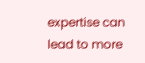expertise can lead to more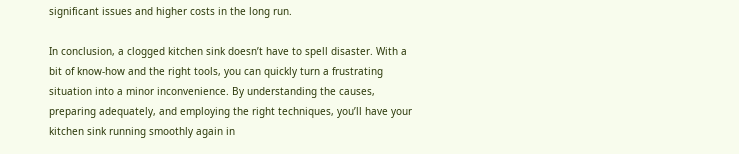significant issues and higher costs in the long run.

In conclusion, a clogged kitchen sink doesn’t have to spell disaster. With a bit of know-how and the right tools, you can quickly turn a frustrating situation into a minor inconvenience. By understanding the causes, preparing adequately, and employing the right techniques, you’ll have your kitchen sink running smoothly again in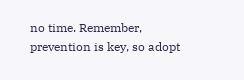no time. Remember, prevention is key, so adopt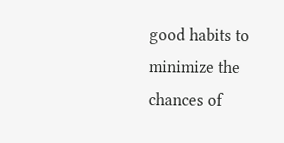good habits to minimize the chances of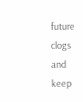future clogs and keep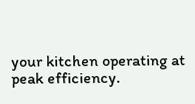your kitchen operating at peak efficiency.